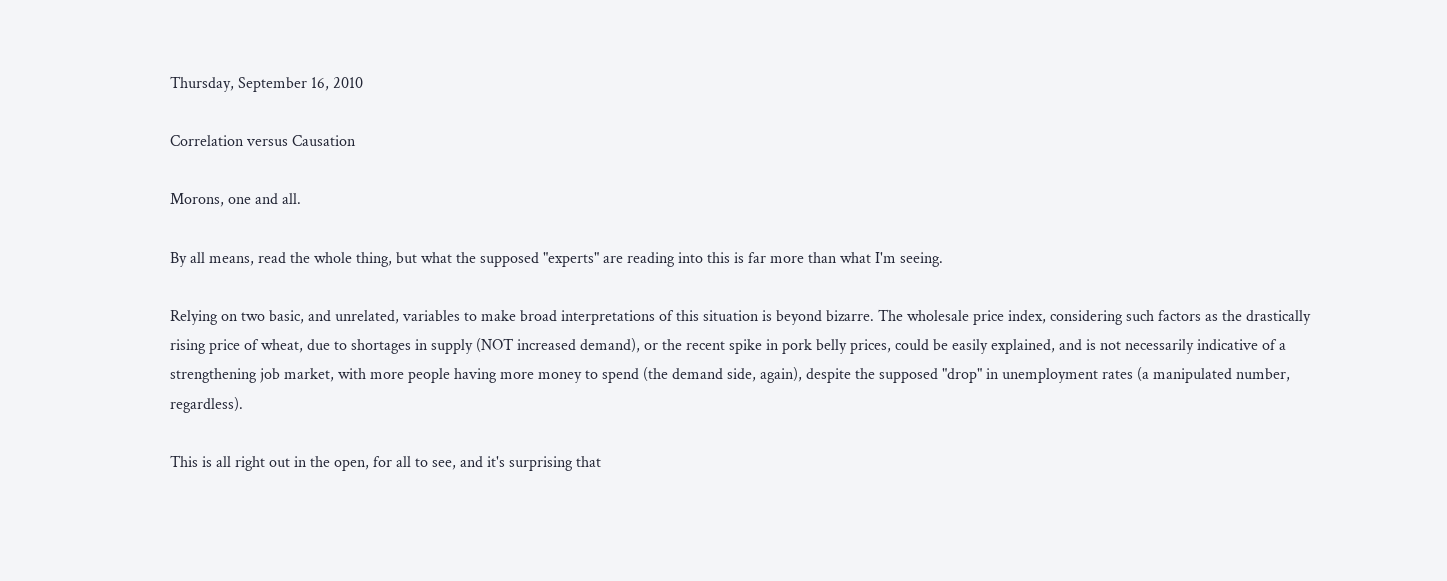Thursday, September 16, 2010

Correlation versus Causation

Morons, one and all.

By all means, read the whole thing, but what the supposed "experts" are reading into this is far more than what I'm seeing.

Relying on two basic, and unrelated, variables to make broad interpretations of this situation is beyond bizarre. The wholesale price index, considering such factors as the drastically rising price of wheat, due to shortages in supply (NOT increased demand), or the recent spike in pork belly prices, could be easily explained, and is not necessarily indicative of a strengthening job market, with more people having more money to spend (the demand side, again), despite the supposed "drop" in unemployment rates (a manipulated number, regardless).

This is all right out in the open, for all to see, and it's surprising that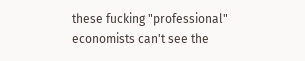these fucking "professional" economists can't see the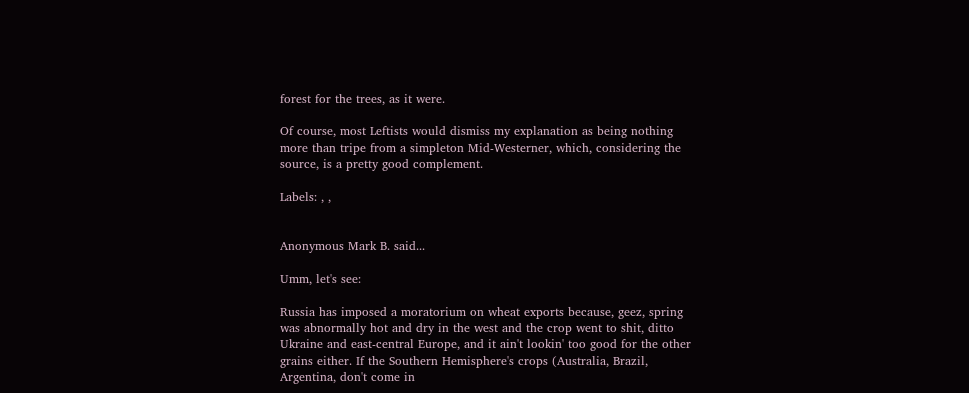forest for the trees, as it were.

Of course, most Leftists would dismiss my explanation as being nothing more than tripe from a simpleton Mid-Westerner, which, considering the source, is a pretty good complement.

Labels: , ,


Anonymous Mark B. said...

Umm, let's see:

Russia has imposed a moratorium on wheat exports because, geez, spring was abnormally hot and dry in the west and the crop went to shit, ditto Ukraine and east-central Europe, and it ain't lookin' too good for the other grains either. If the Southern Hemisphere's crops (Australia, Brazil, Argentina, don't come in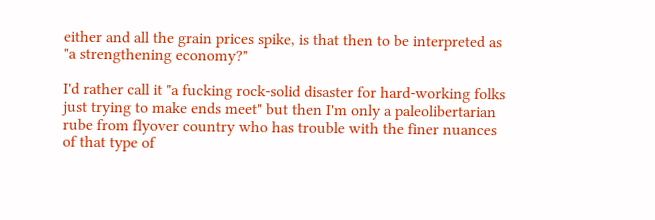either and all the grain prices spike, is that then to be interpreted as "a strengthening economy?"

I'd rather call it "a fucking rock-solid disaster for hard-working folks just trying to make ends meet" but then I'm only a paleolibertarian rube from flyover country who has trouble with the finer nuances of that type of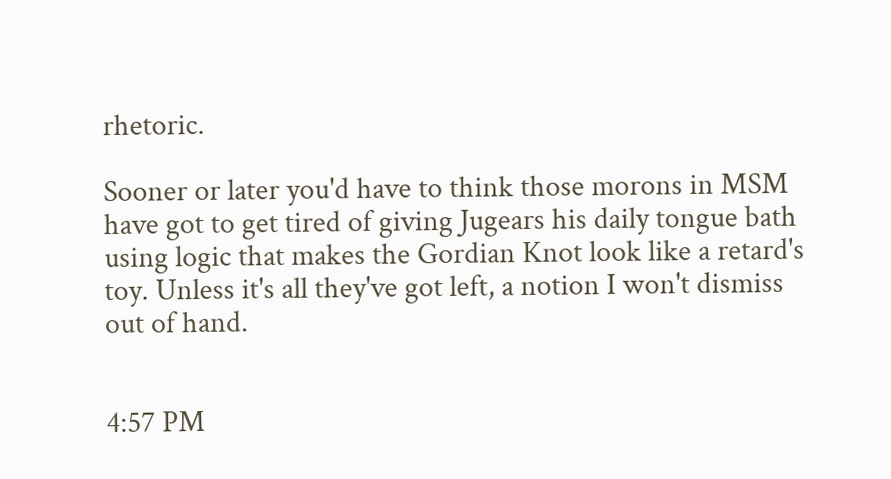rhetoric.

Sooner or later you'd have to think those morons in MSM have got to get tired of giving Jugears his daily tongue bath using logic that makes the Gordian Knot look like a retard's toy. Unless it's all they've got left, a notion I won't dismiss out of hand.


4:57 PM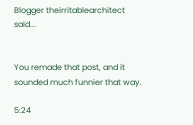Blogger theirritablearchitect said...


You remade that post, and it sounded much funnier that way.

5:24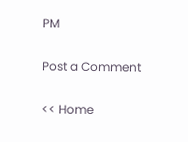PM

Post a Comment

<< Home